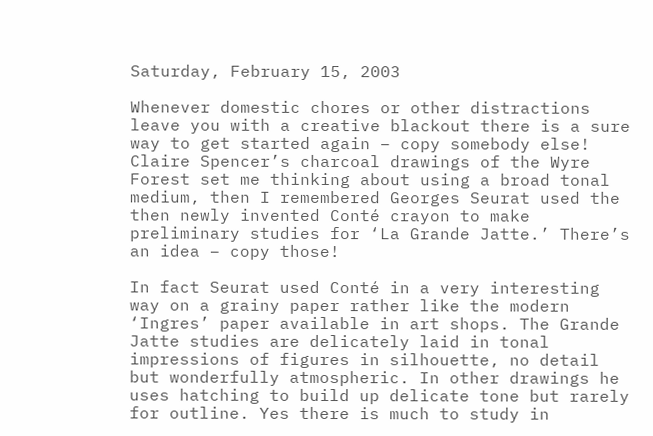Saturday, February 15, 2003

Whenever domestic chores or other distractions leave you with a creative blackout there is a sure way to get started again – copy somebody else! Claire Spencer’s charcoal drawings of the Wyre Forest set me thinking about using a broad tonal medium, then I remembered Georges Seurat used the then newly invented Conté crayon to make preliminary studies for ‘La Grande Jatte.’ There’s an idea – copy those!

In fact Seurat used Conté in a very interesting way on a grainy paper rather like the modern ‘Ingres’ paper available in art shops. The Grande Jatte studies are delicately laid in tonal impressions of figures in silhouette, no detail but wonderfully atmospheric. In other drawings he uses hatching to build up delicate tone but rarely for outline. Yes there is much to study in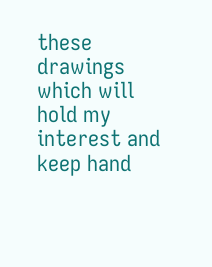these drawings which will hold my interest and keep hand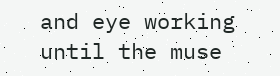and eye working until the muse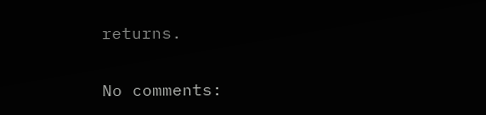returns.

No comments: